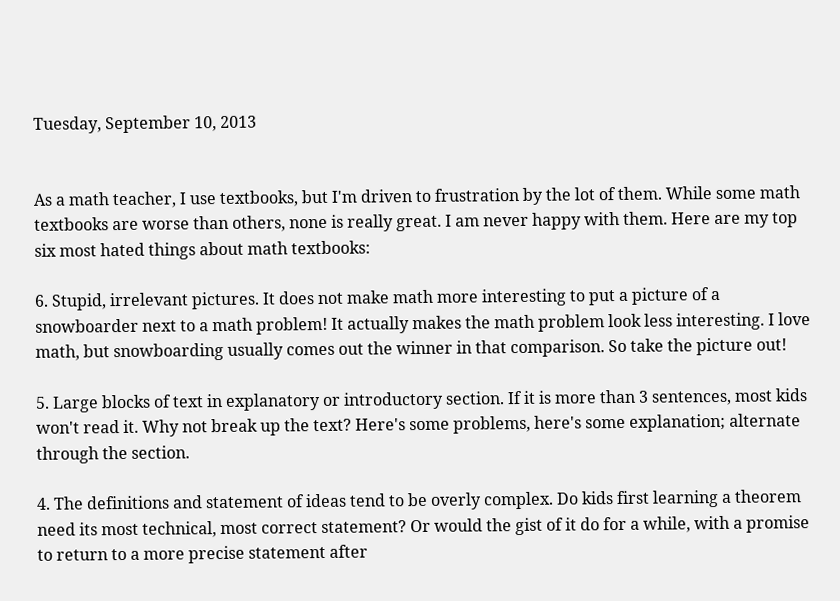Tuesday, September 10, 2013


As a math teacher, I use textbooks, but I'm driven to frustration by the lot of them. While some math textbooks are worse than others, none is really great. I am never happy with them. Here are my top six most hated things about math textbooks:

6. Stupid, irrelevant pictures. It does not make math more interesting to put a picture of a snowboarder next to a math problem! It actually makes the math problem look less interesting. I love math, but snowboarding usually comes out the winner in that comparison. So take the picture out!

5. Large blocks of text in explanatory or introductory section. If it is more than 3 sentences, most kids won't read it. Why not break up the text? Here's some problems, here's some explanation; alternate through the section.

4. The definitions and statement of ideas tend to be overly complex. Do kids first learning a theorem need its most technical, most correct statement? Or would the gist of it do for a while, with a promise to return to a more precise statement after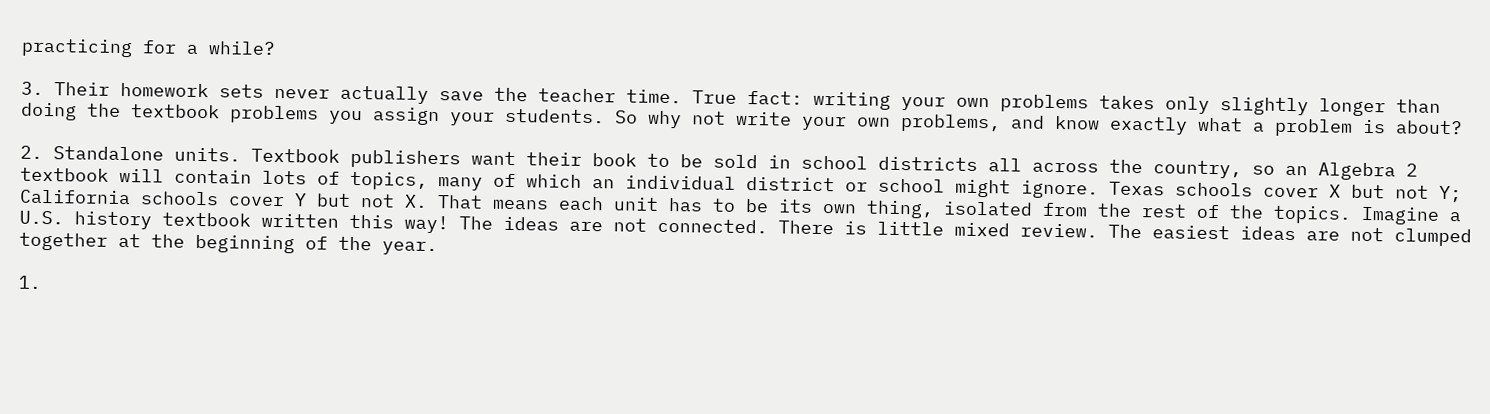practicing for a while?

3. Their homework sets never actually save the teacher time. True fact: writing your own problems takes only slightly longer than doing the textbook problems you assign your students. So why not write your own problems, and know exactly what a problem is about?

2. Standalone units. Textbook publishers want their book to be sold in school districts all across the country, so an Algebra 2 textbook will contain lots of topics, many of which an individual district or school might ignore. Texas schools cover X but not Y; California schools cover Y but not X. That means each unit has to be its own thing, isolated from the rest of the topics. Imagine a U.S. history textbook written this way! The ideas are not connected. There is little mixed review. The easiest ideas are not clumped together at the beginning of the year.

1.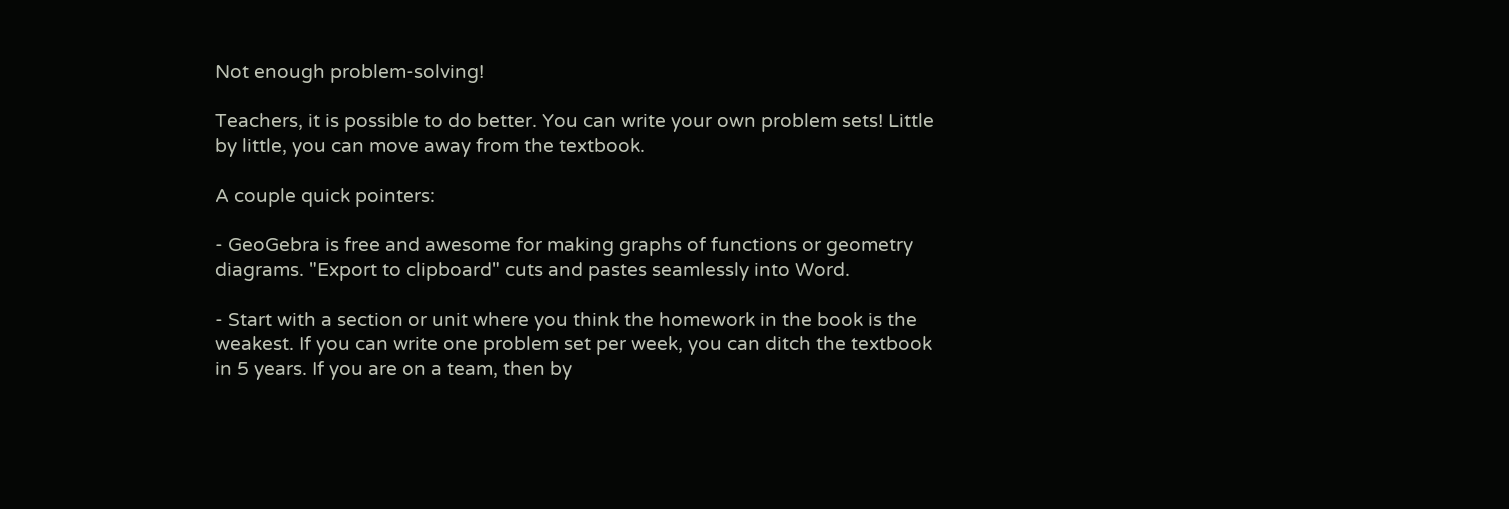Not enough problem-solving!

Teachers, it is possible to do better. You can write your own problem sets! Little by little, you can move away from the textbook.

A couple quick pointers:

- GeoGebra is free and awesome for making graphs of functions or geometry diagrams. "Export to clipboard" cuts and pastes seamlessly into Word.

- Start with a section or unit where you think the homework in the book is the weakest. If you can write one problem set per week, you can ditch the textbook in 5 years. If you are on a team, then by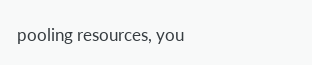pooling resources, you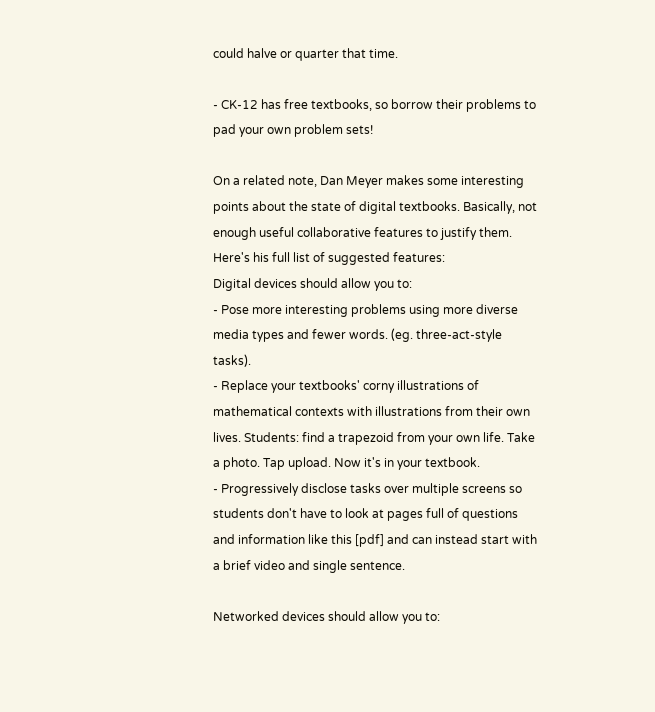could halve or quarter that time.

- CK-12 has free textbooks, so borrow their problems to pad your own problem sets!

On a related note, Dan Meyer makes some interesting points about the state of digital textbooks. Basically, not enough useful collaborative features to justify them. Here's his full list of suggested features:
Digital devices should allow you to:
- Pose more interesting problems using more diverse media types and fewer words. (eg. three-act-style tasks).
- Replace your textbooks' corny illustrations of mathematical contexts with illustrations from their own lives. Students: find a trapezoid from your own life. Take a photo. Tap upload. Now it's in your textbook.
- Progressively disclose tasks over multiple screens so students don't have to look at pages full of questions and information like this [pdf] and can instead start with a brief video and single sentence.

Networked devices should allow you to: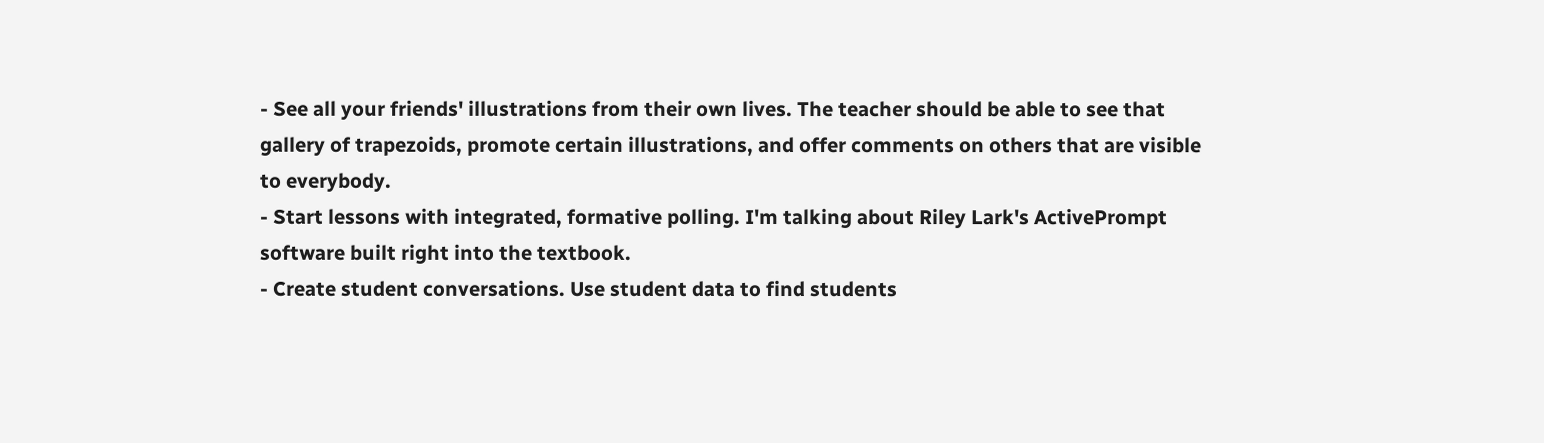- See all your friends' illustrations from their own lives. The teacher should be able to see that gallery of trapezoids, promote certain illustrations, and offer comments on others that are visible to everybody.
- Start lessons with integrated, formative polling. I'm talking about Riley Lark's ActivePrompt software built right into the textbook.
- Create student conversations. Use student data to find students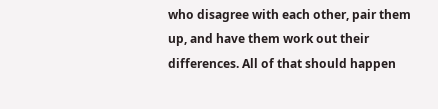who disagree with each other, pair them up, and have them work out their differences. All of that should happen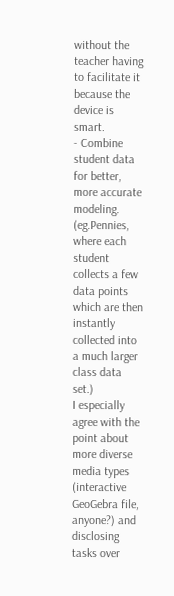without the teacher having to facilitate it because the device is smart.
- Combine student data for better, more accurate modeling. (eg.Pennies, where each student collects a few data points which are then instantly collected into a much larger class data set.)
I especially agree with the point about more diverse media types (interactive GeoGebra file, anyone?) and disclosing tasks over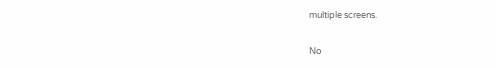multiple screens.

No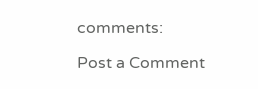comments:

Post a Comment